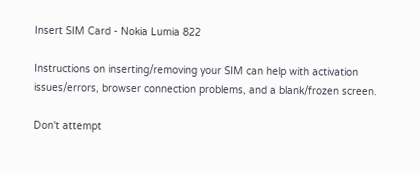Insert SIM Card - Nokia Lumia 822

Instructions on inserting/removing your SIM can help with activation issues/errors, browser connection problems, and a blank/frozen screen.

Don't attempt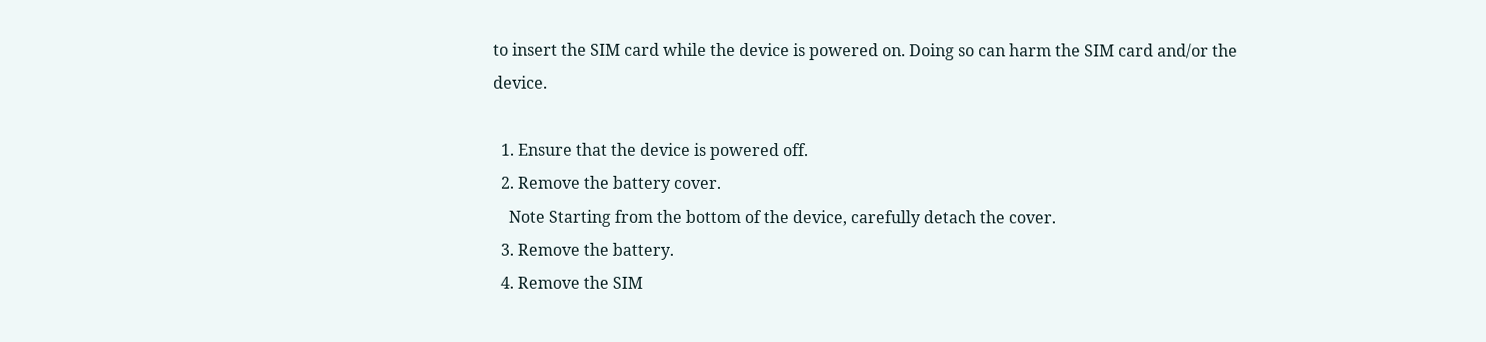to insert the SIM card while the device is powered on. Doing so can harm the SIM card and/or the device.

  1. Ensure that the device is powered off.
  2. Remove the battery cover.
    Note Starting from the bottom of the device, carefully detach the cover.
  3. Remove the battery.
  4. Remove the SIM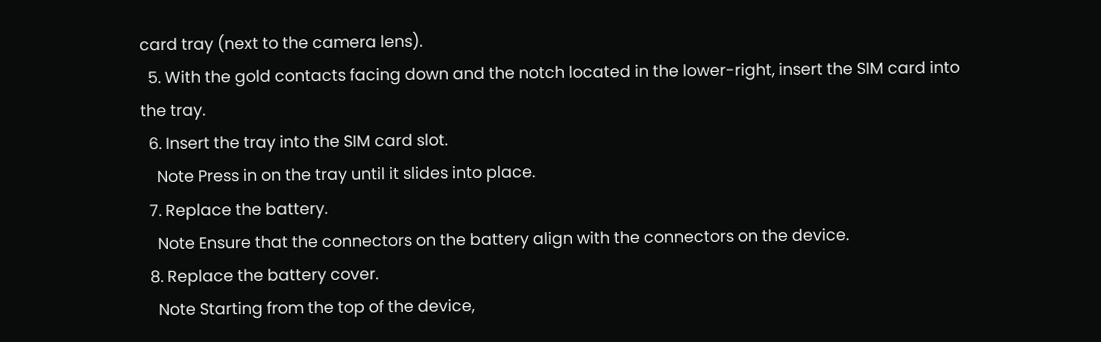card tray (next to the camera lens).
  5. With the gold contacts facing down and the notch located in the lower-right, insert the SIM card into the tray.
  6. Insert the tray into the SIM card slot.
    Note Press in on the tray until it slides into place.
  7. Replace the battery.
    Note Ensure that the connectors on the battery align with the connectors on the device.
  8. Replace the battery cover.
    Note Starting from the top of the device,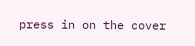press in on the cover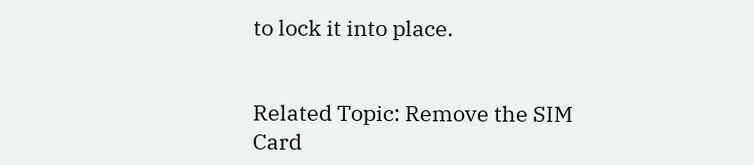to lock it into place.


Related Topic: Remove the SIM Card